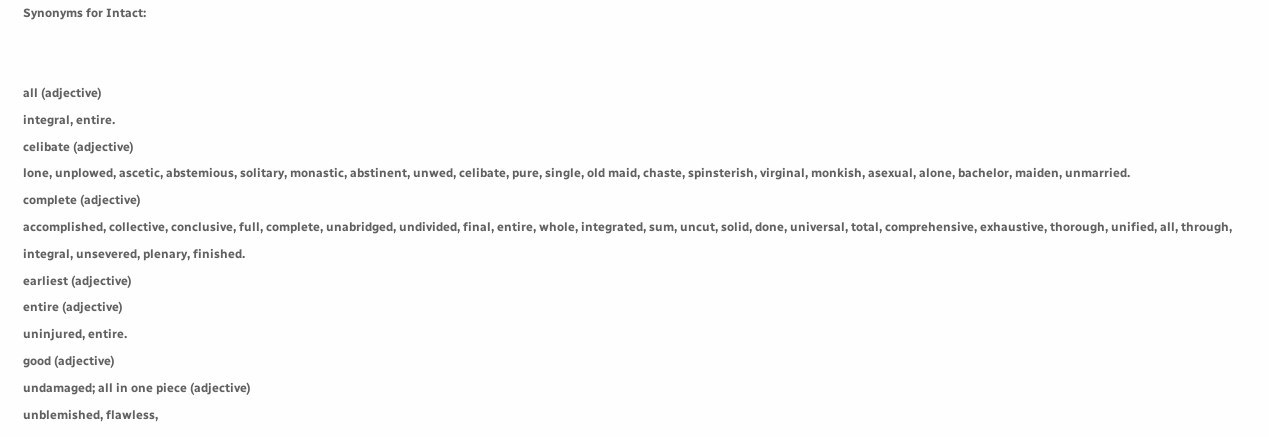Synonyms for Intact:


all (adjective)
integral, entire.
celibate (adjective)
lone, unplowed, ascetic, abstemious, solitary, monastic, abstinent, unwed, celibate, pure, single, old maid, chaste, spinsterish, virginal, monkish, asexual, alone, bachelor, maiden, unmarried.
complete (adjective)
accomplished, collective, conclusive, full, complete, unabridged, undivided, final, entire, whole, integrated, sum, uncut, solid, done, universal, total, comprehensive, exhaustive, thorough, unified, all, through, integral, unsevered, plenary, finished.
earliest (adjective)
entire (adjective)
uninjured, entire.
good (adjective)
undamaged; all in one piece (adjective)
unblemished, flawless,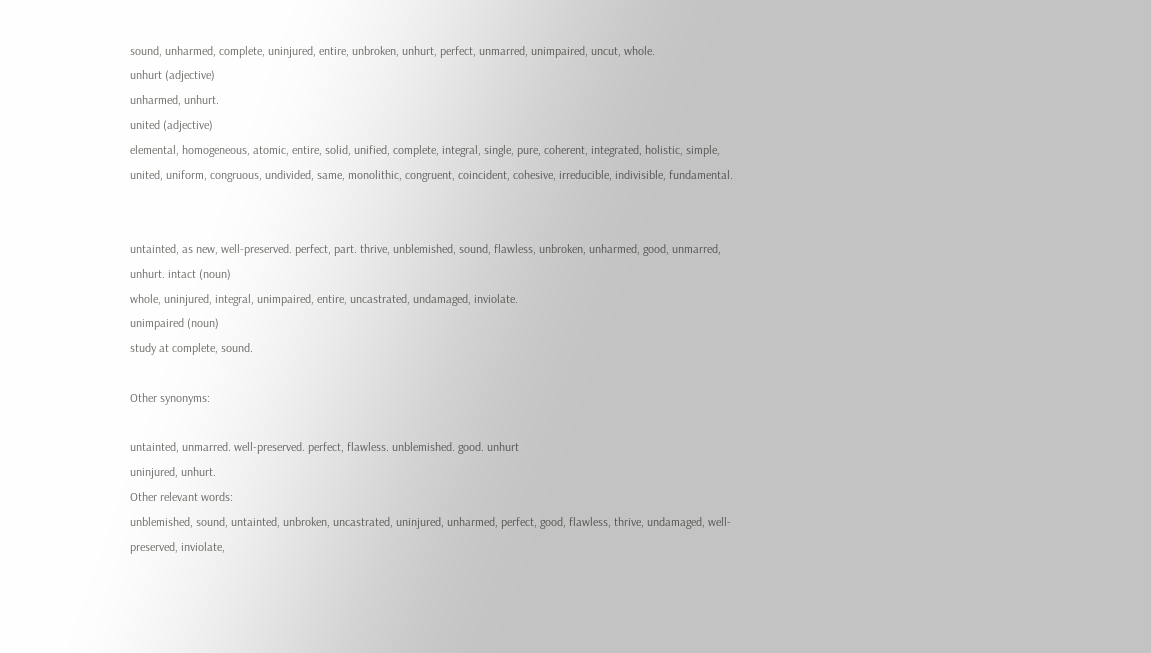sound, unharmed, complete, uninjured, entire, unbroken, unhurt, perfect, unmarred, unimpaired, uncut, whole.
unhurt (adjective)
unharmed, unhurt.
united (adjective)
elemental, homogeneous, atomic, entire, solid, unified, complete, integral, single, pure, coherent, integrated, holistic, simple, united, uniform, congruous, undivided, same, monolithic, congruent, coincident, cohesive, irreducible, indivisible, fundamental.


untainted, as new, well-preserved. perfect, part. thrive, unblemished, sound, flawless, unbroken, unharmed, good, unmarred, unhurt. intact (noun)
whole, uninjured, integral, unimpaired, entire, uncastrated, undamaged, inviolate.
unimpaired (noun)
study at complete, sound.

Other synonyms:

untainted, unmarred. well-preserved. perfect, flawless. unblemished. good. unhurt
uninjured, unhurt.
Other relevant words:
unblemished, sound, untainted, unbroken, uncastrated, uninjured, unharmed, perfect, good, flawless, thrive, undamaged, well-preserved, inviolate,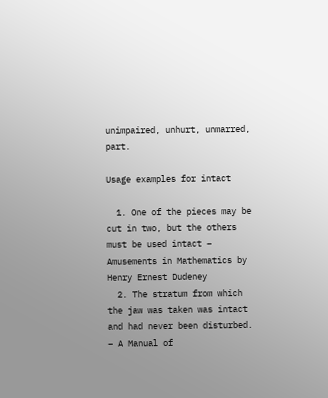unimpaired, unhurt, unmarred, part.

Usage examples for intact

  1. One of the pieces may be cut in two, but the others must be used intact – Amusements in Mathematics by Henry Ernest Dudeney
  2. The stratum from which the jaw was taken was intact and had never been disturbed. – A Manual of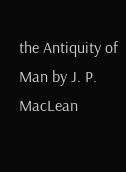the Antiquity of Man by J. P. MacLean